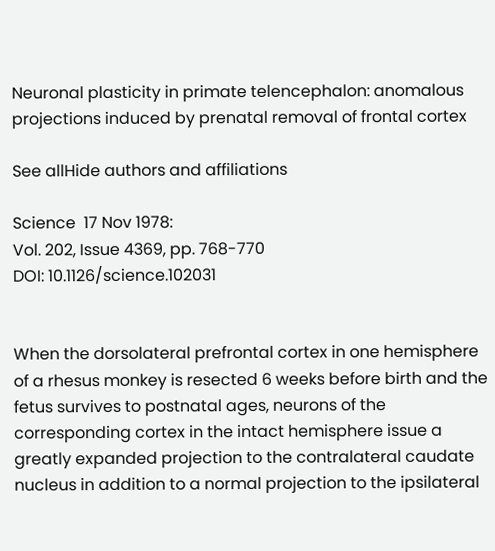Neuronal plasticity in primate telencephalon: anomalous projections induced by prenatal removal of frontal cortex

See allHide authors and affiliations

Science  17 Nov 1978:
Vol. 202, Issue 4369, pp. 768-770
DOI: 10.1126/science.102031


When the dorsolateral prefrontal cortex in one hemisphere of a rhesus monkey is resected 6 weeks before birth and the fetus survives to postnatal ages, neurons of the corresponding cortex in the intact hemisphere issue a greatly expanded projection to the contralateral caudate nucleus in addition to a normal projection to the ipsilateral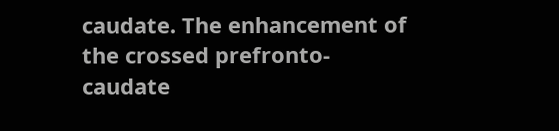caudate. The enhancement of the crossed prefronto-caudate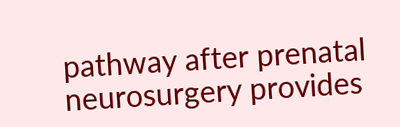pathway after prenatal neurosurgery provides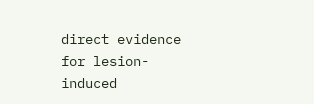direct evidence for lesion-induced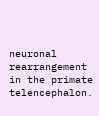neuronal rearrangement in the primate telencephalon.